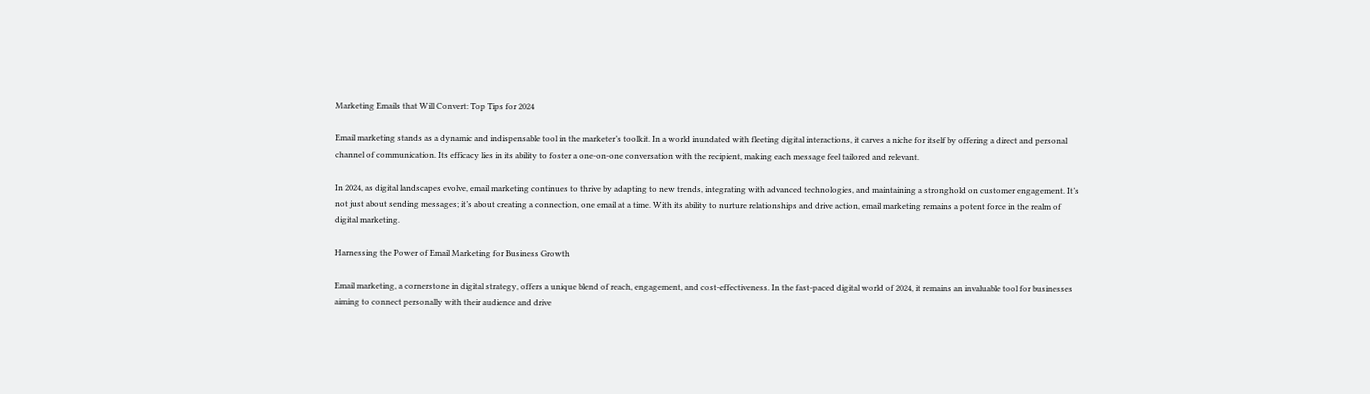Marketing Emails that Will Convert: Top Tips for 2024

Email marketing stands as a dynamic and indispensable tool in the marketer’s toolkit. In a world inundated with fleeting digital interactions, it carves a niche for itself by offering a direct and personal channel of communication. Its efficacy lies in its ability to foster a one-on-one conversation with the recipient, making each message feel tailored and relevant.

In 2024, as digital landscapes evolve, email marketing continues to thrive by adapting to new trends, integrating with advanced technologies, and maintaining a stronghold on customer engagement. It’s not just about sending messages; it’s about creating a connection, one email at a time. With its ability to nurture relationships and drive action, email marketing remains a potent force in the realm of digital marketing.

Harnessing the Power of Email Marketing for Business Growth

Email marketing, a cornerstone in digital strategy, offers a unique blend of reach, engagement, and cost-effectiveness. In the fast-paced digital world of 2024, it remains an invaluable tool for businesses aiming to connect personally with their audience and drive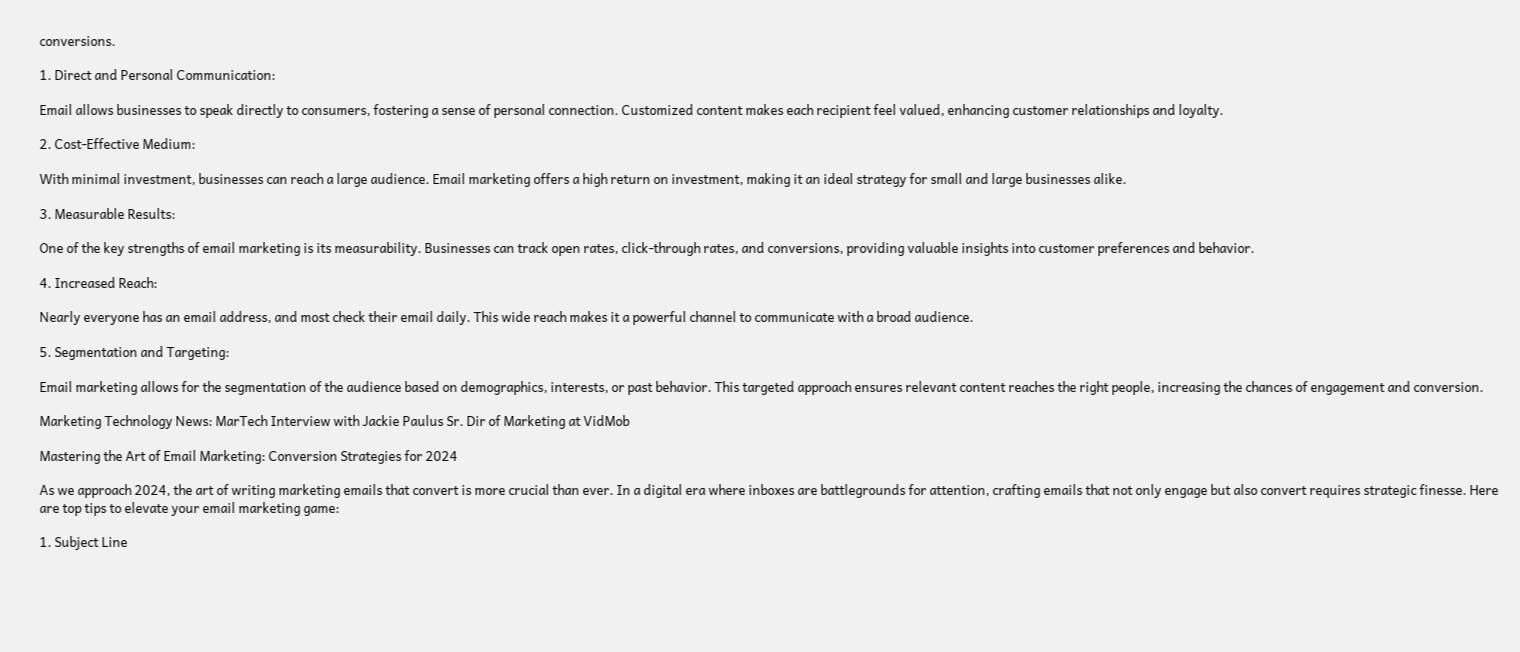conversions.

1. Direct and Personal Communication:

Email allows businesses to speak directly to consumers, fostering a sense of personal connection. Customized content makes each recipient feel valued, enhancing customer relationships and loyalty.

2. Cost-Effective Medium:

With minimal investment, businesses can reach a large audience. Email marketing offers a high return on investment, making it an ideal strategy for small and large businesses alike.

3. Measurable Results:

One of the key strengths of email marketing is its measurability. Businesses can track open rates, click-through rates, and conversions, providing valuable insights into customer preferences and behavior.

4. Increased Reach:

Nearly everyone has an email address, and most check their email daily. This wide reach makes it a powerful channel to communicate with a broad audience.

5. Segmentation and Targeting:

Email marketing allows for the segmentation of the audience based on demographics, interests, or past behavior. This targeted approach ensures relevant content reaches the right people, increasing the chances of engagement and conversion.

Marketing Technology News: MarTech Interview with Jackie Paulus Sr. Dir of Marketing at VidMob

Mastering the Art of Email Marketing: Conversion Strategies for 2024

As we approach 2024, the art of writing marketing emails that convert is more crucial than ever. In a digital era where inboxes are battlegrounds for attention, crafting emails that not only engage but also convert requires strategic finesse. Here are top tips to elevate your email marketing game:

1. Subject Line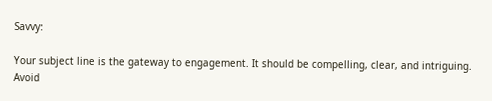Savvy:

Your subject line is the gateway to engagement. It should be compelling, clear, and intriguing. Avoid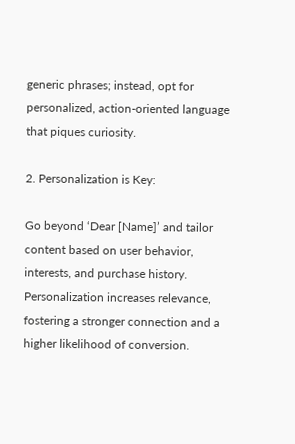generic phrases; instead, opt for personalized, action-oriented language that piques curiosity.

2. Personalization is Key:

Go beyond ‘Dear [Name]’ and tailor content based on user behavior, interests, and purchase history. Personalization increases relevance, fostering a stronger connection and a higher likelihood of conversion.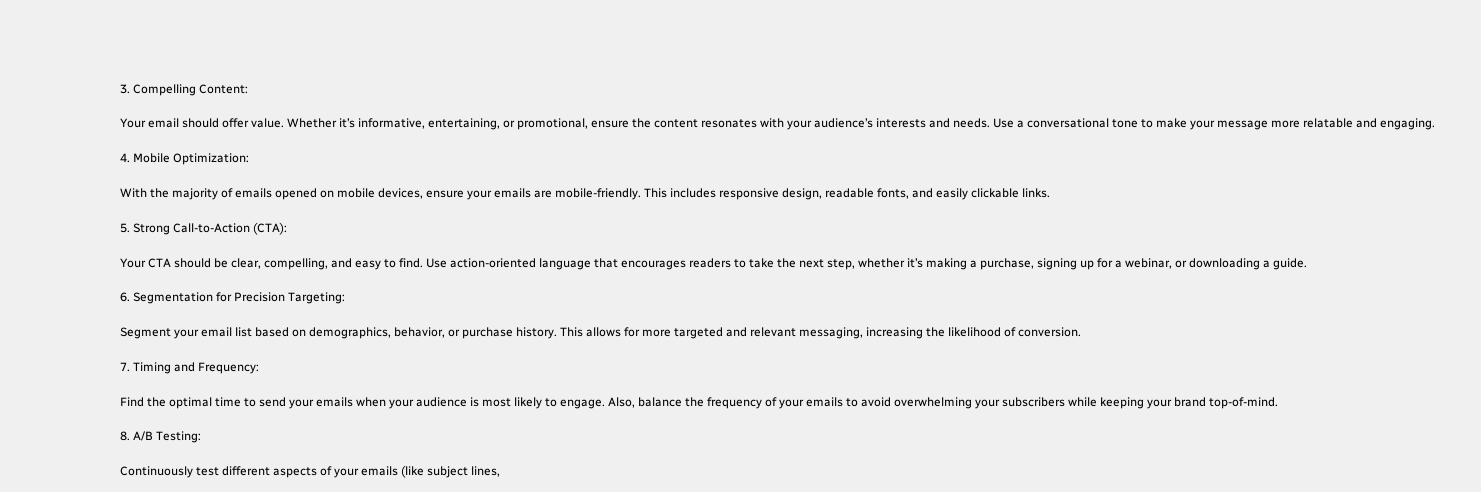3. Compelling Content:

Your email should offer value. Whether it’s informative, entertaining, or promotional, ensure the content resonates with your audience’s interests and needs. Use a conversational tone to make your message more relatable and engaging.

4. Mobile Optimization:

With the majority of emails opened on mobile devices, ensure your emails are mobile-friendly. This includes responsive design, readable fonts, and easily clickable links.

5. Strong Call-to-Action (CTA):

Your CTA should be clear, compelling, and easy to find. Use action-oriented language that encourages readers to take the next step, whether it’s making a purchase, signing up for a webinar, or downloading a guide.

6. Segmentation for Precision Targeting:

Segment your email list based on demographics, behavior, or purchase history. This allows for more targeted and relevant messaging, increasing the likelihood of conversion.

7. Timing and Frequency:

Find the optimal time to send your emails when your audience is most likely to engage. Also, balance the frequency of your emails to avoid overwhelming your subscribers while keeping your brand top-of-mind.

8. A/B Testing:

Continuously test different aspects of your emails (like subject lines,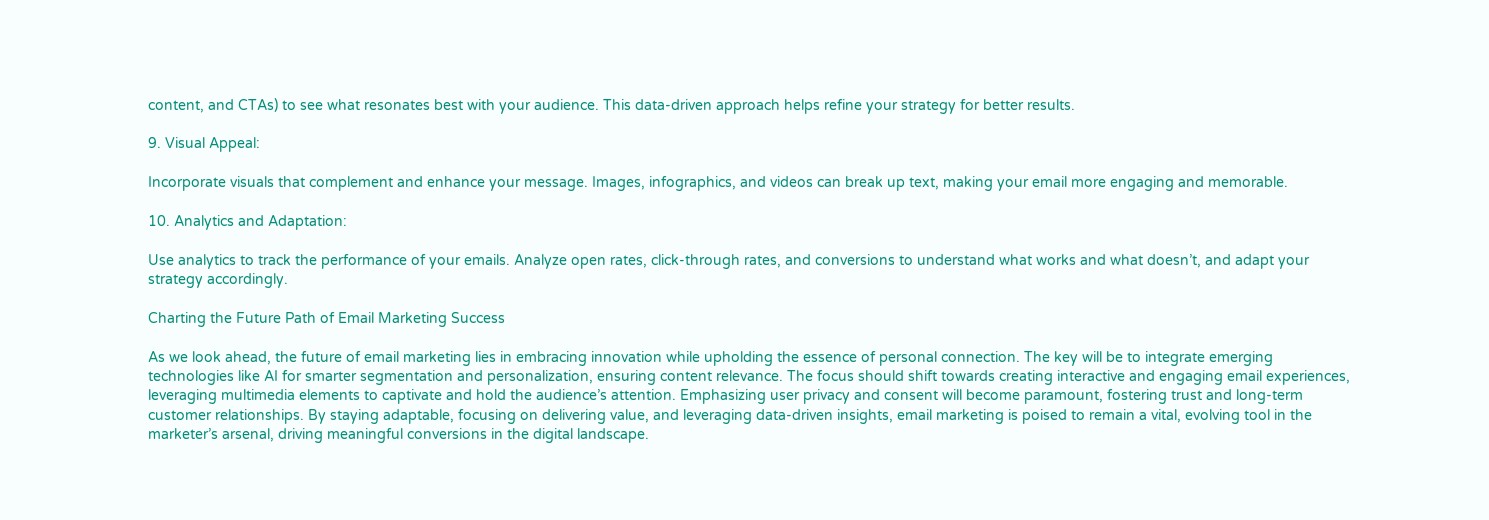content, and CTAs) to see what resonates best with your audience. This data-driven approach helps refine your strategy for better results.

9. Visual Appeal:

Incorporate visuals that complement and enhance your message. Images, infographics, and videos can break up text, making your email more engaging and memorable.

10. Analytics and Adaptation:

Use analytics to track the performance of your emails. Analyze open rates, click-through rates, and conversions to understand what works and what doesn’t, and adapt your strategy accordingly.

Charting the Future Path of Email Marketing Success

As we look ahead, the future of email marketing lies in embracing innovation while upholding the essence of personal connection. The key will be to integrate emerging technologies like AI for smarter segmentation and personalization, ensuring content relevance. The focus should shift towards creating interactive and engaging email experiences, leveraging multimedia elements to captivate and hold the audience’s attention. Emphasizing user privacy and consent will become paramount, fostering trust and long-term customer relationships. By staying adaptable, focusing on delivering value, and leveraging data-driven insights, email marketing is poised to remain a vital, evolving tool in the marketer’s arsenal, driving meaningful conversions in the digital landscape.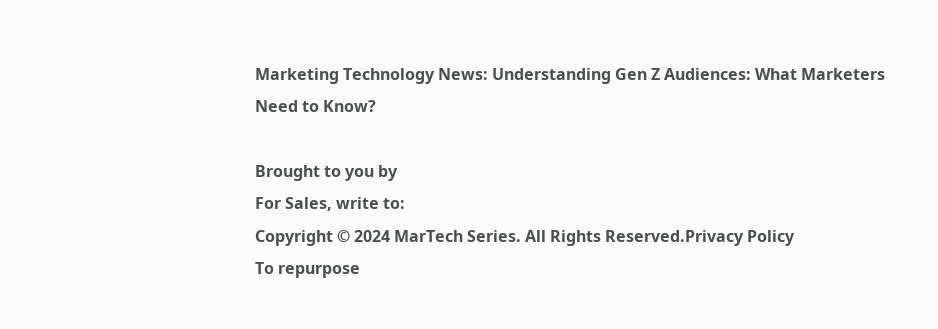Marketing Technology News: Understanding Gen Z Audiences: What Marketers Need to Know?

Brought to you by
For Sales, write to:
Copyright © 2024 MarTech Series. All Rights Reserved.Privacy Policy
To repurpose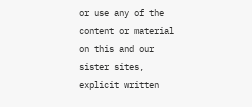or use any of the content or material on this and our sister sites, explicit written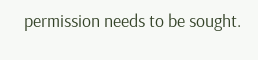permission needs to be sought.